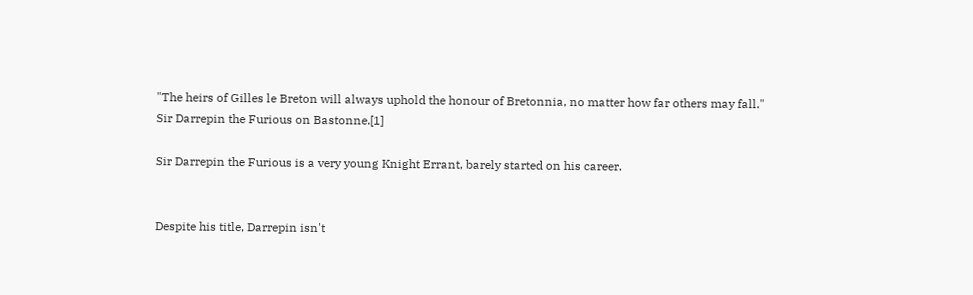"The heirs of Gilles le Breton will always uphold the honour of Bretonnia, no matter how far others may fall."
Sir Darrepin the Furious on Bastonne.[1]

Sir Darrepin the Furious is a very young Knight Errant, barely started on his career.


Despite his title, Darrepin isn't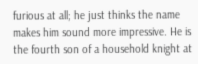furious at all; he just thinks the name makes him sound more impressive. He is the fourth son of a household knight at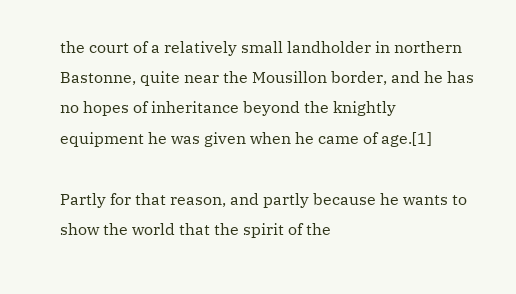the court of a relatively small landholder in northern Bastonne, quite near the Mousillon border, and he has no hopes of inheritance beyond the knightly equipment he was given when he came of age.[1]

Partly for that reason, and partly because he wants to show the world that the spirit of the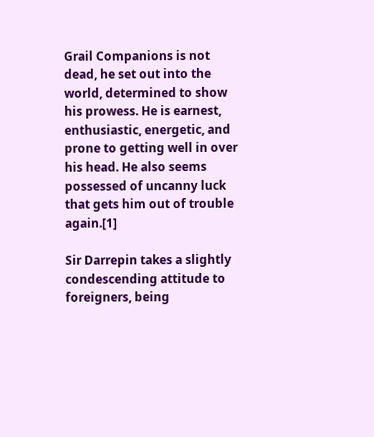Grail Companions is not dead, he set out into the world, determined to show his prowess. He is earnest, enthusiastic, energetic, and prone to getting well in over his head. He also seems possessed of uncanny luck that gets him out of trouble again.[1]

Sir Darrepin takes a slightly condescending attitude to foreigners, being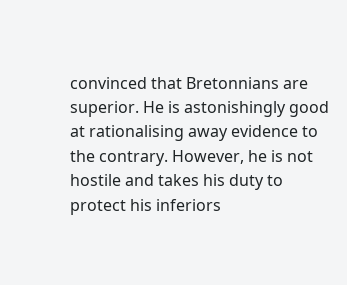convinced that Bretonnians are superior. He is astonishingly good at rationalising away evidence to the contrary. However, he is not hostile and takes his duty to protect his inferiors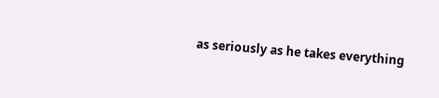as seriously as he takes everything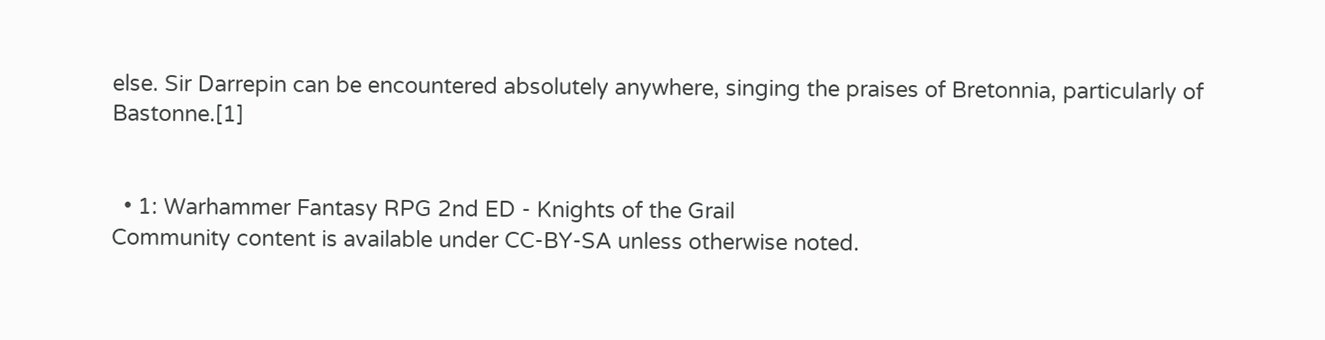else. Sir Darrepin can be encountered absolutely anywhere, singing the praises of Bretonnia, particularly of Bastonne.[1]


  • 1: Warhammer Fantasy RPG 2nd ED - Knights of the Grail
Community content is available under CC-BY-SA unless otherwise noted.